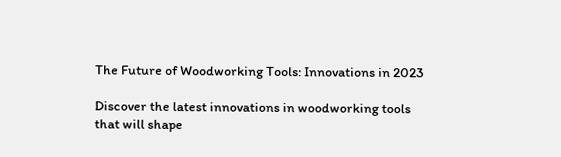The Future of Woodworking Tools: Innovations in 2023

Discover the latest innovations in woodworking tools that will shape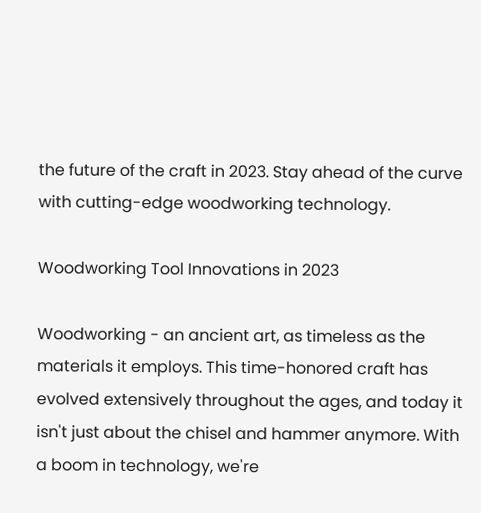the future of the craft in 2023. Stay ahead of the curve with cutting-edge woodworking technology.

Woodworking Tool Innovations in 2023

Woodworking - an ancient art, as timeless as the materials it employs. This time-honored craft has evolved extensively throughout the ages, and today it isn't just about the chisel and hammer anymore. With a boom in technology, we're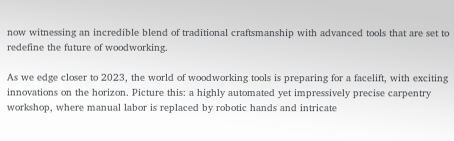now witnessing an incredible blend of traditional craftsmanship with advanced tools that are set to redefine the future of woodworking.

As we edge closer to 2023, the world of woodworking tools is preparing for a facelift, with exciting innovations on the horizon. Picture this: a highly automated yet impressively precise carpentry workshop, where manual labor is replaced by robotic hands and intricate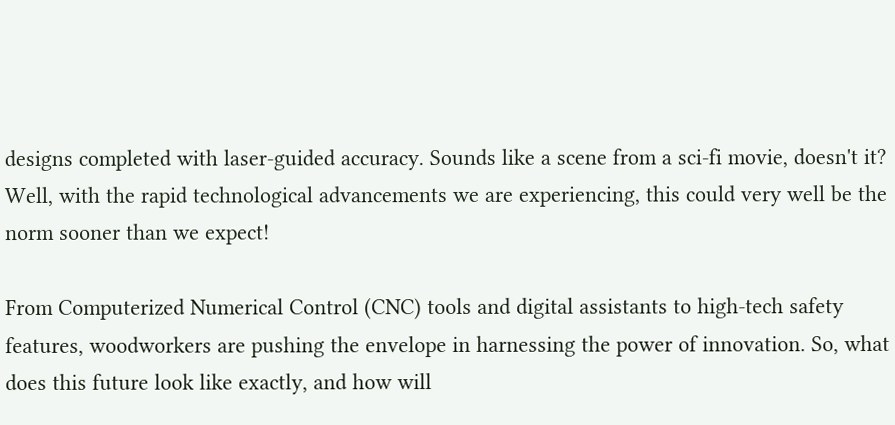designs completed with laser-guided accuracy. Sounds like a scene from a sci-fi movie, doesn't it? Well, with the rapid technological advancements we are experiencing, this could very well be the norm sooner than we expect!

From Computerized Numerical Control (CNC) tools and digital assistants to high-tech safety features, woodworkers are pushing the envelope in harnessing the power of innovation. So, what does this future look like exactly, and how will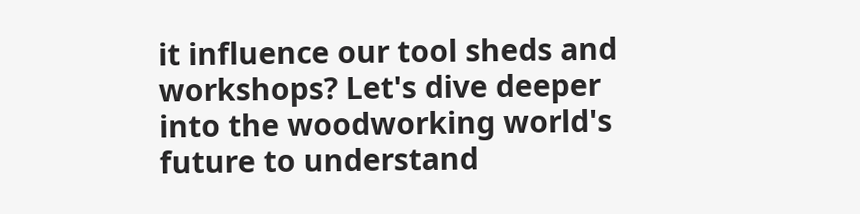it influence our tool sheds and workshops? Let's dive deeper into the woodworking world's future to understand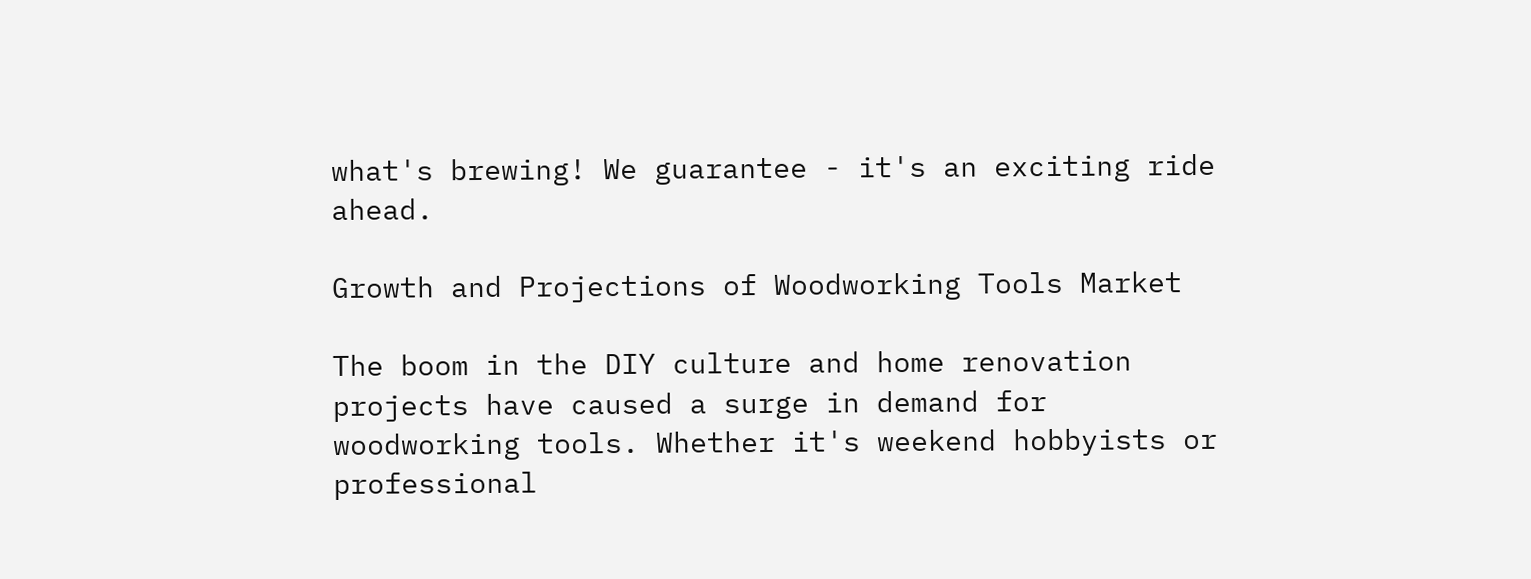what's brewing! We guarantee - it's an exciting ride ahead.

Growth and Projections of Woodworking Tools Market

The boom in the DIY culture and home renovation projects have caused a surge in demand for woodworking tools. Whether it's weekend hobbyists or professional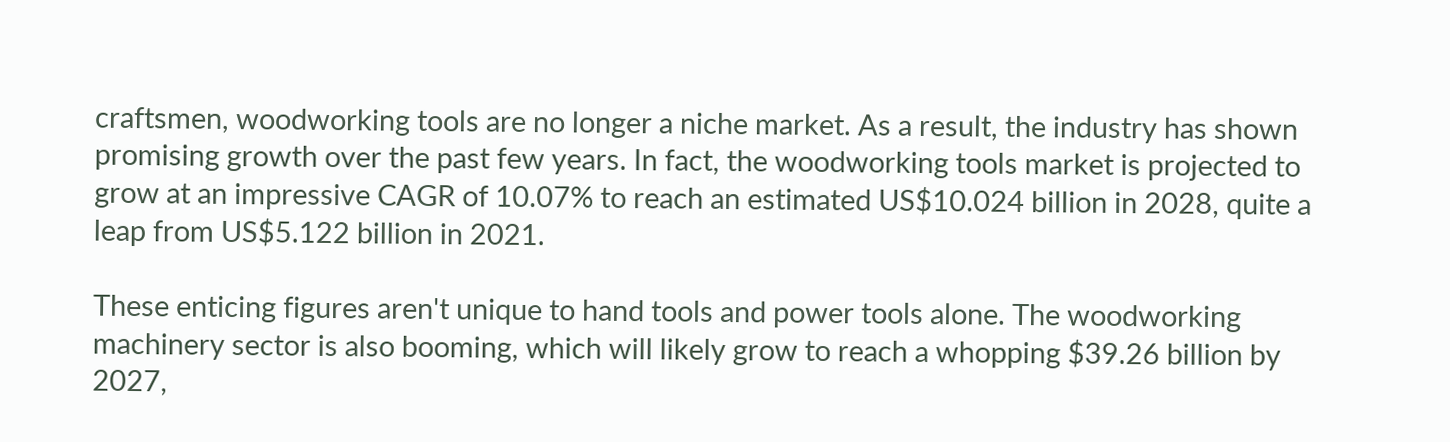craftsmen, woodworking tools are no longer a niche market. As a result, the industry has shown promising growth over the past few years. In fact, the woodworking tools market is projected to grow at an impressive CAGR of 10.07% to reach an estimated US$10.024 billion in 2028, quite a leap from US$5.122 billion in 2021.

These enticing figures aren't unique to hand tools and power tools alone. The woodworking machinery sector is also booming, which will likely grow to reach a whopping $39.26 billion by 2027,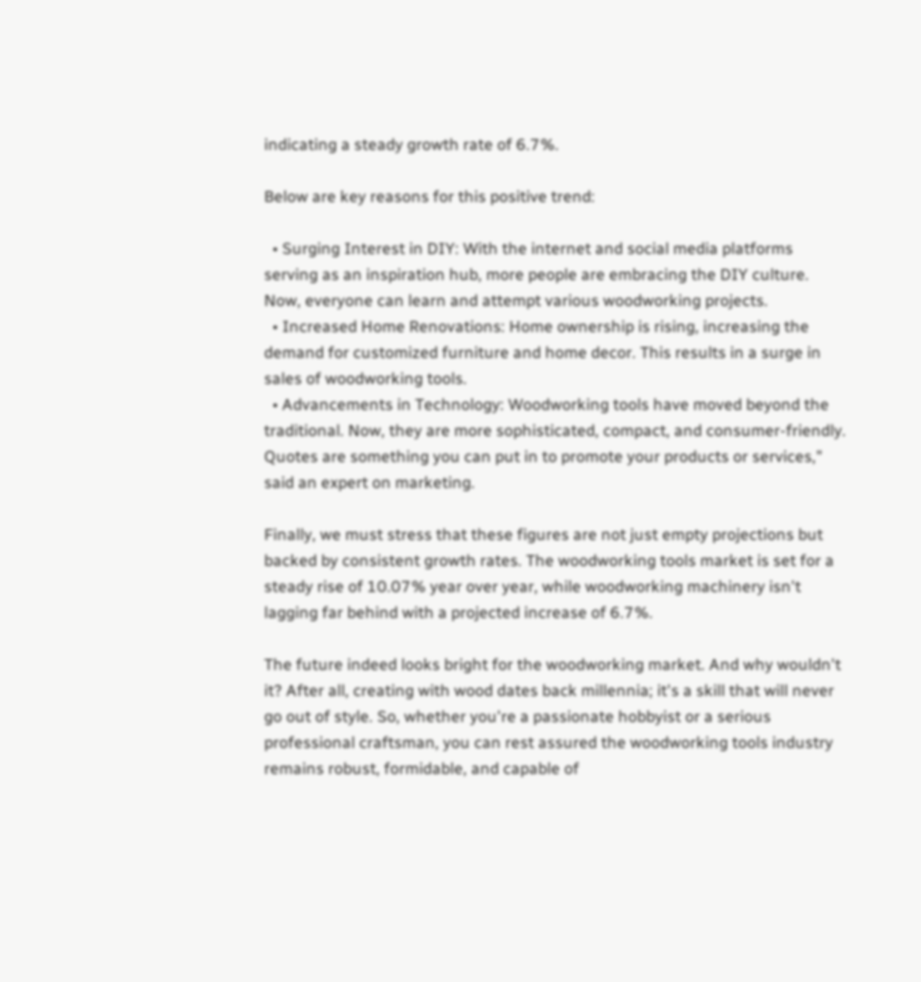indicating a steady growth rate of 6.7%.

Below are key reasons for this positive trend:

  • Surging Interest in DIY: With the internet and social media platforms serving as an inspiration hub, more people are embracing the DIY culture. Now, everyone can learn and attempt various woodworking projects.
  • Increased Home Renovations: Home ownership is rising, increasing the demand for customized furniture and home decor. This results in a surge in sales of woodworking tools.
  • Advancements in Technology: Woodworking tools have moved beyond the traditional. Now, they are more sophisticated, compact, and consumer-friendly.
Quotes are something you can put in to promote your products or services," said an expert on marketing.

Finally, we must stress that these figures are not just empty projections but backed by consistent growth rates. The woodworking tools market is set for a steady rise of 10.07% year over year, while woodworking machinery isn't lagging far behind with a projected increase of 6.7%.

The future indeed looks bright for the woodworking market. And why wouldn't it? After all, creating with wood dates back millennia; it's a skill that will never go out of style. So, whether you're a passionate hobbyist or a serious professional craftsman, you can rest assured the woodworking tools industry remains robust, formidable, and capable of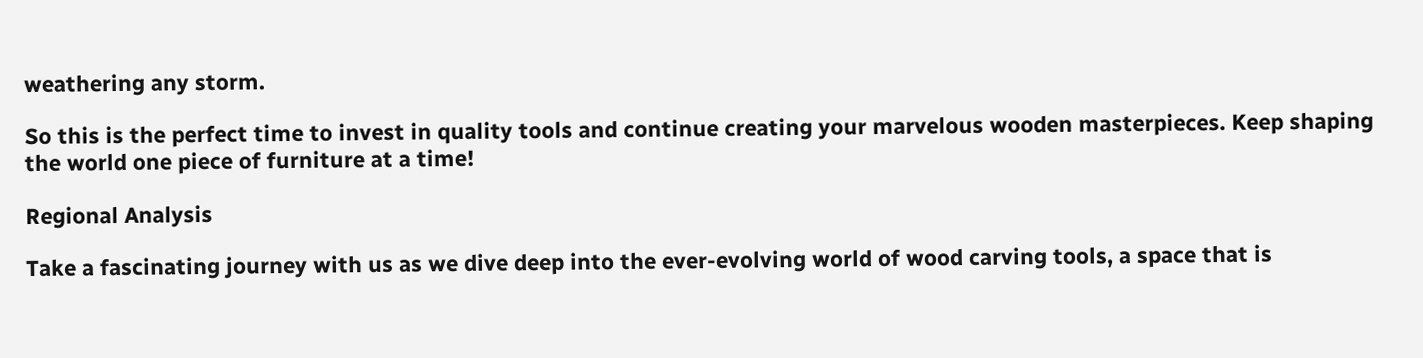weathering any storm.

So this is the perfect time to invest in quality tools and continue creating your marvelous wooden masterpieces. Keep shaping the world one piece of furniture at a time!

Regional Analysis

Take a fascinating journey with us as we dive deep into the ever-evolving world of wood carving tools, a space that is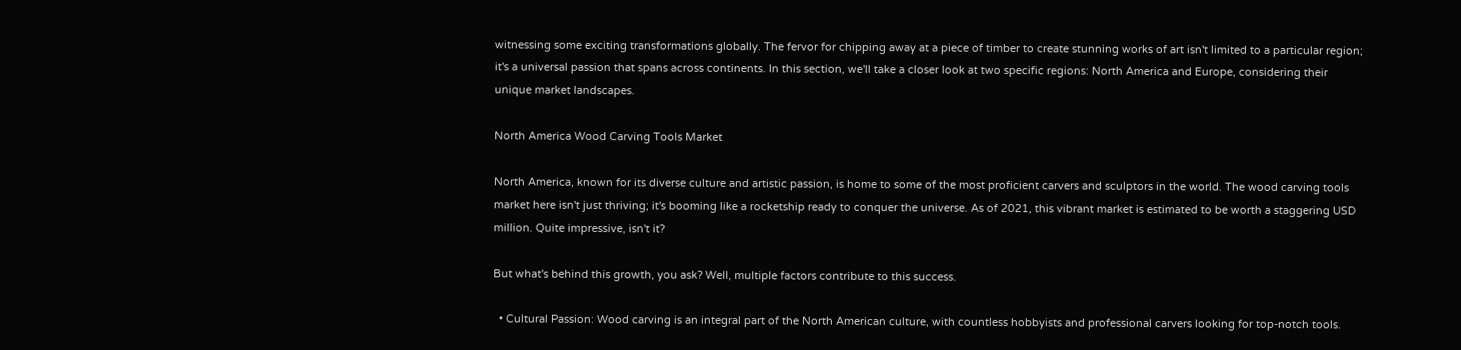witnessing some exciting transformations globally. The fervor for chipping away at a piece of timber to create stunning works of art isn't limited to a particular region; it's a universal passion that spans across continents. In this section, we'll take a closer look at two specific regions: North America and Europe, considering their unique market landscapes.

North America Wood Carving Tools Market

North America, known for its diverse culture and artistic passion, is home to some of the most proficient carvers and sculptors in the world. The wood carving tools market here isn't just thriving; it's booming like a rocketship ready to conquer the universe. As of 2021, this vibrant market is estimated to be worth a staggering USD million. Quite impressive, isn't it?

But what's behind this growth, you ask? Well, multiple factors contribute to this success.

  • Cultural Passion: Wood carving is an integral part of the North American culture, with countless hobbyists and professional carvers looking for top-notch tools.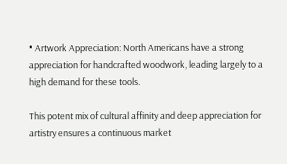• Artwork Appreciation: North Americans have a strong appreciation for handcrafted woodwork, leading largely to a high demand for these tools.

This potent mix of cultural affinity and deep appreciation for artistry ensures a continuous market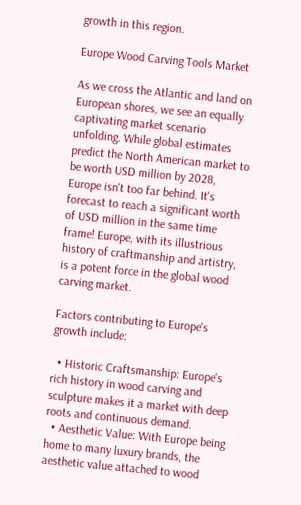growth in this region.

Europe Wood Carving Tools Market

As we cross the Atlantic and land on European shores, we see an equally captivating market scenario unfolding. While global estimates predict the North American market to be worth USD million by 2028, Europe isn't too far behind. It's forecast to reach a significant worth of USD million in the same time frame! Europe, with its illustrious history of craftmanship and artistry, is a potent force in the global wood carving market.

Factors contributing to Europe's growth include:

  • Historic Craftsmanship: Europe's rich history in wood carving and sculpture makes it a market with deep roots and continuous demand.
  • Aesthetic Value: With Europe being home to many luxury brands, the aesthetic value attached to wood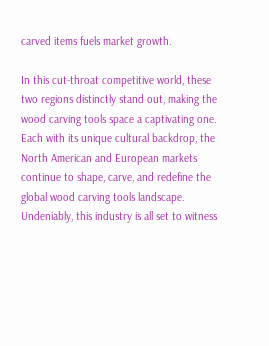carved items fuels market growth.

In this cut-throat competitive world, these two regions distinctly stand out, making the wood carving tools space a captivating one. Each with its unique cultural backdrop, the North American and European markets continue to shape, carve, and redefine the global wood carving tools landscape. Undeniably, this industry is all set to witness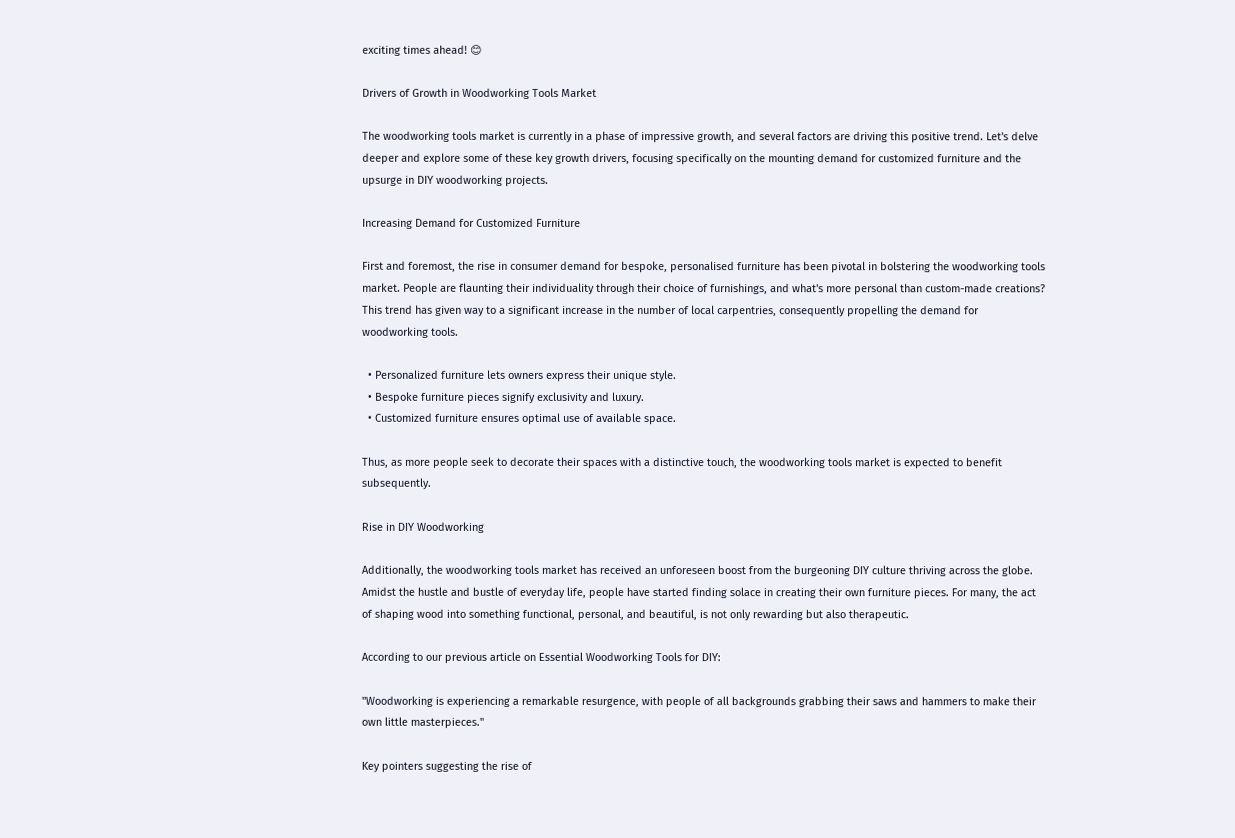exciting times ahead! 😊

Drivers of Growth in Woodworking Tools Market

The woodworking tools market is currently in a phase of impressive growth, and several factors are driving this positive trend. Let's delve deeper and explore some of these key growth drivers, focusing specifically on the mounting demand for customized furniture and the upsurge in DIY woodworking projects.

Increasing Demand for Customized Furniture

First and foremost, the rise in consumer demand for bespoke, personalised furniture has been pivotal in bolstering the woodworking tools market. People are flaunting their individuality through their choice of furnishings, and what's more personal than custom-made creations? This trend has given way to a significant increase in the number of local carpentries, consequently propelling the demand for woodworking tools.

  • Personalized furniture lets owners express their unique style.
  • Bespoke furniture pieces signify exclusivity and luxury.
  • Customized furniture ensures optimal use of available space.

Thus, as more people seek to decorate their spaces with a distinctive touch, the woodworking tools market is expected to benefit subsequently.

Rise in DIY Woodworking

Additionally, the woodworking tools market has received an unforeseen boost from the burgeoning DIY culture thriving across the globe. Amidst the hustle and bustle of everyday life, people have started finding solace in creating their own furniture pieces. For many, the act of shaping wood into something functional, personal, and beautiful, is not only rewarding but also therapeutic.

According to our previous article on Essential Woodworking Tools for DIY:

"Woodworking is experiencing a remarkable resurgence, with people of all backgrounds grabbing their saws and hammers to make their own little masterpieces."

Key pointers suggesting the rise of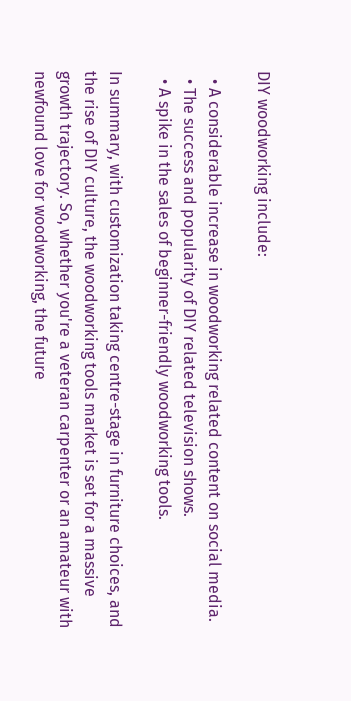DIY woodworking include:

  • A considerable increase in woodworking related content on social media.
  • The success and popularity of DIY related television shows.
  • A spike in the sales of beginner-friendly woodworking tools.

In summary, with customization taking centre-stage in furniture choices, and the rise of DIY culture, the woodworking tools market is set for a massive growth trajectory. So, whether you're a veteran carpenter or an amateur with newfound love for woodworking, the future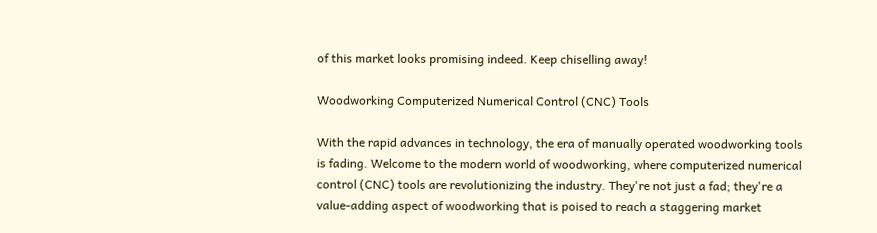of this market looks promising indeed. Keep chiselling away!

Woodworking Computerized Numerical Control (CNC) Tools

With the rapid advances in technology, the era of manually operated woodworking tools is fading. Welcome to the modern world of woodworking, where computerized numerical control (CNC) tools are revolutionizing the industry. They're not just a fad; they're a value-adding aspect of woodworking that is poised to reach a staggering market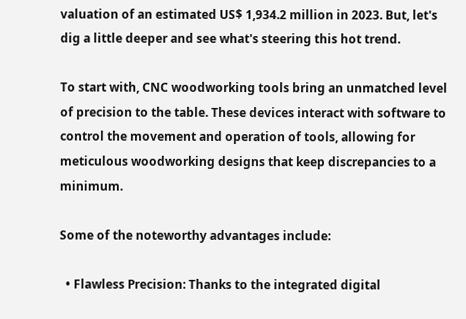valuation of an estimated US$ 1,934.2 million in 2023. But, let's dig a little deeper and see what's steering this hot trend.

To start with, CNC woodworking tools bring an unmatched level of precision to the table. These devices interact with software to control the movement and operation of tools, allowing for meticulous woodworking designs that keep discrepancies to a minimum.

Some of the noteworthy advantages include:

  • Flawless Precision: Thanks to the integrated digital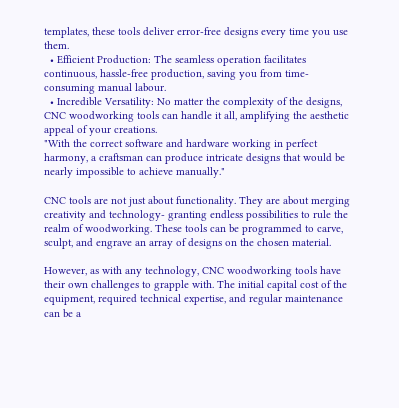templates, these tools deliver error-free designs every time you use them.
  • Efficient Production: The seamless operation facilitates continuous, hassle-free production, saving you from time-consuming manual labour.
  • Incredible Versatility: No matter the complexity of the designs, CNC woodworking tools can handle it all, amplifying the aesthetic appeal of your creations.
"With the correct software and hardware working in perfect harmony, a craftsman can produce intricate designs that would be nearly impossible to achieve manually."

CNC tools are not just about functionality. They are about merging creativity and technology- granting endless possibilities to rule the realm of woodworking. These tools can be programmed to carve, sculpt, and engrave an array of designs on the chosen material.

However, as with any technology, CNC woodworking tools have their own challenges to grapple with. The initial capital cost of the equipment, required technical expertise, and regular maintenance can be a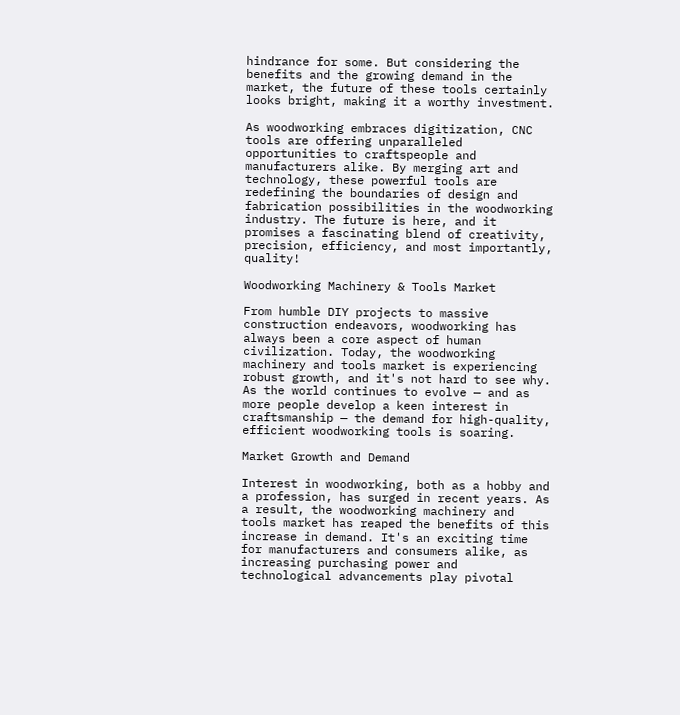hindrance for some. But considering the benefits and the growing demand in the market, the future of these tools certainly looks bright, making it a worthy investment.

As woodworking embraces digitization, CNC tools are offering unparalleled opportunities to craftspeople and manufacturers alike. By merging art and technology, these powerful tools are redefining the boundaries of design and fabrication possibilities in the woodworking industry. The future is here, and it promises a fascinating blend of creativity, precision, efficiency, and most importantly, quality!

Woodworking Machinery & Tools Market

From humble DIY projects to massive construction endeavors, woodworking has always been a core aspect of human civilization. Today, the woodworking machinery and tools market is experiencing robust growth, and it's not hard to see why. As the world continues to evolve — and as more people develop a keen interest in craftsmanship — the demand for high-quality, efficient woodworking tools is soaring.

Market Growth and Demand

Interest in woodworking, both as a hobby and a profession, has surged in recent years. As a result, the woodworking machinery and tools market has reaped the benefits of this increase in demand. It's an exciting time for manufacturers and consumers alike, as increasing purchasing power and technological advancements play pivotal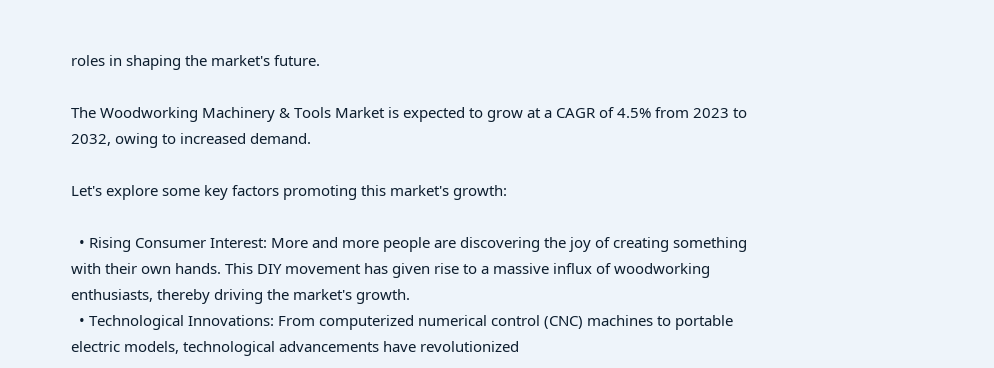roles in shaping the market's future.

The Woodworking Machinery & Tools Market is expected to grow at a CAGR of 4.5% from 2023 to 2032, owing to increased demand.

Let's explore some key factors promoting this market's growth:

  • Rising Consumer Interest: More and more people are discovering the joy of creating something with their own hands. This DIY movement has given rise to a massive influx of woodworking enthusiasts, thereby driving the market's growth.
  • Technological Innovations: From computerized numerical control (CNC) machines to portable electric models, technological advancements have revolutionized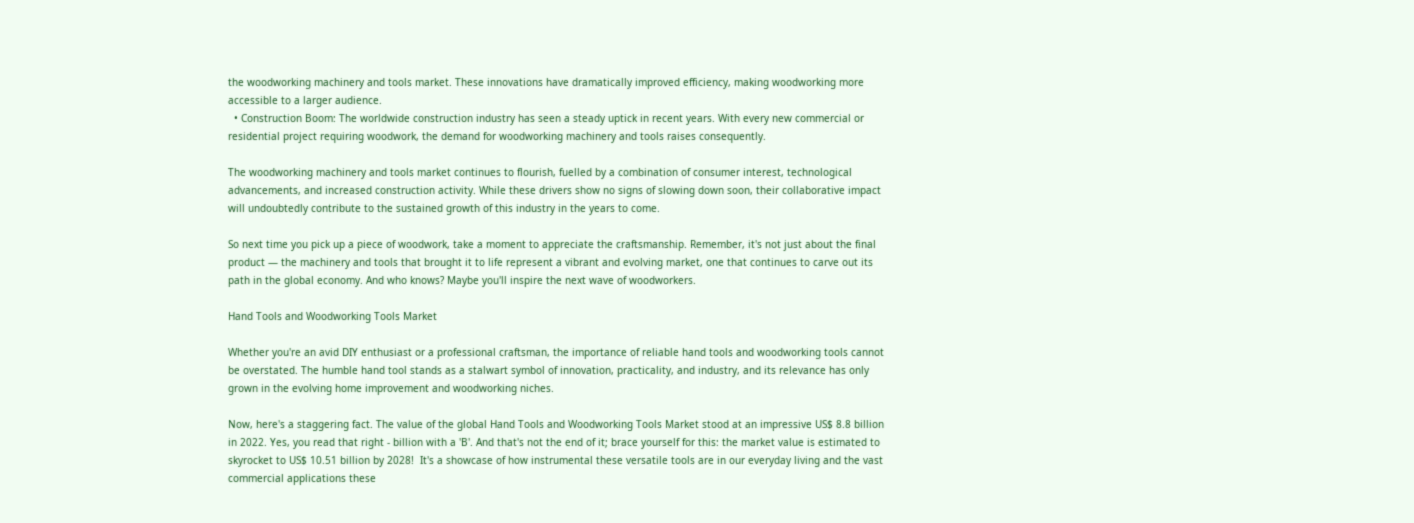the woodworking machinery and tools market. These innovations have dramatically improved efficiency, making woodworking more accessible to a larger audience.
  • Construction Boom: The worldwide construction industry has seen a steady uptick in recent years. With every new commercial or residential project requiring woodwork, the demand for woodworking machinery and tools raises consequently.

The woodworking machinery and tools market continues to flourish, fuelled by a combination of consumer interest, technological advancements, and increased construction activity. While these drivers show no signs of slowing down soon, their collaborative impact will undoubtedly contribute to the sustained growth of this industry in the years to come.

So next time you pick up a piece of woodwork, take a moment to appreciate the craftsmanship. Remember, it's not just about the final product — the machinery and tools that brought it to life represent a vibrant and evolving market, one that continues to carve out its path in the global economy. And who knows? Maybe you'll inspire the next wave of woodworkers.

Hand Tools and Woodworking Tools Market

Whether you're an avid DIY enthusiast or a professional craftsman, the importance of reliable hand tools and woodworking tools cannot be overstated. The humble hand tool stands as a stalwart symbol of innovation, practicality, and industry, and its relevance has only grown in the evolving home improvement and woodworking niches.

Now, here's a staggering fact. The value of the global Hand Tools and Woodworking Tools Market stood at an impressive US$ 8.8 billion in 2022. Yes, you read that right - billion with a 'B'. And that's not the end of it; brace yourself for this: the market value is estimated to skyrocket to US$ 10.51 billion by 2028!  It's a showcase of how instrumental these versatile tools are in our everyday living and the vast commercial applications these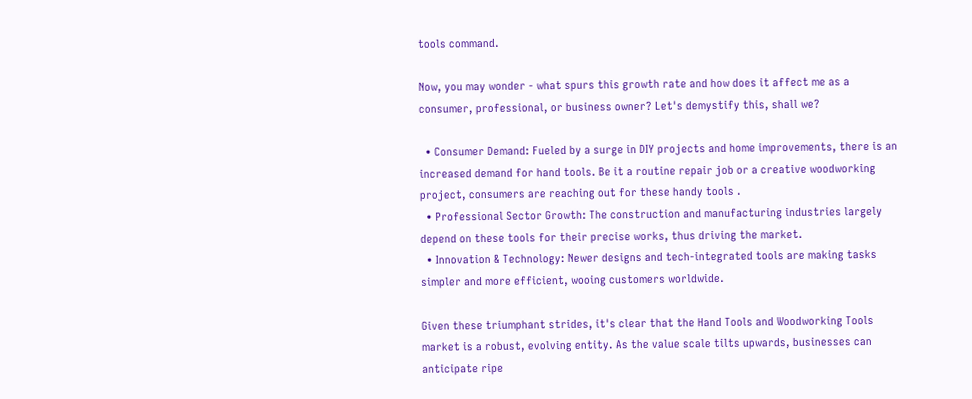tools command.

Now, you may wonder - what spurs this growth rate and how does it affect me as a consumer, professional, or business owner? Let's demystify this, shall we?

  • Consumer Demand: Fueled by a surge in DIY projects and home improvements, there is an increased demand for hand tools. Be it a routine repair job or a creative woodworking project, consumers are reaching out for these handy tools .
  • Professional Sector Growth: The construction and manufacturing industries largely depend on these tools for their precise works, thus driving the market.
  • Innovation & Technology: Newer designs and tech-integrated tools are making tasks simpler and more efficient, wooing customers worldwide.

Given these triumphant strides, it's clear that the Hand Tools and Woodworking Tools market is a robust, evolving entity. As the value scale tilts upwards, businesses can anticipate ripe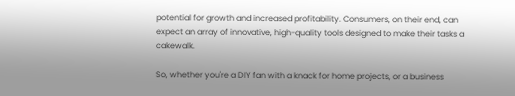potential for growth and increased profitability. Consumers, on their end, can expect an array of innovative, high-quality tools designed to make their tasks a cakewalk.

So, whether you're a DIY fan with a knack for home projects, or a business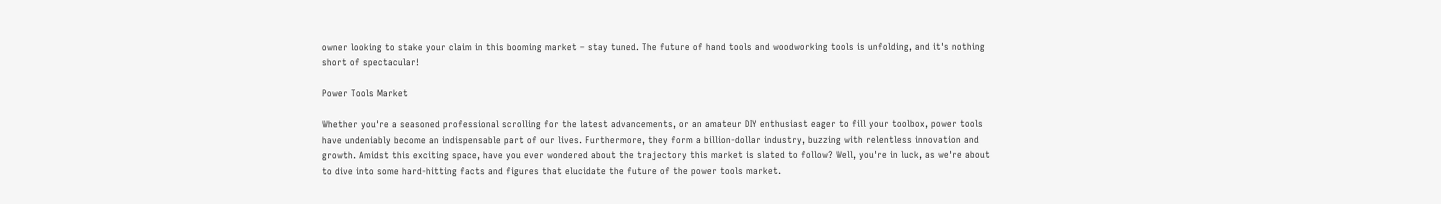owner looking to stake your claim in this booming market – stay tuned. The future of hand tools and woodworking tools is unfolding, and it's nothing short of spectacular!

Power Tools Market

Whether you're a seasoned professional scrolling for the latest advancements, or an amateur DIY enthusiast eager to fill your toolbox, power tools have undeniably become an indispensable part of our lives. Furthermore, they form a billion-dollar industry, buzzing with relentless innovation and growth. Amidst this exciting space, have you ever wondered about the trajectory this market is slated to follow? Well, you're in luck, as we're about to dive into some hard-hitting facts and figures that elucidate the future of the power tools market.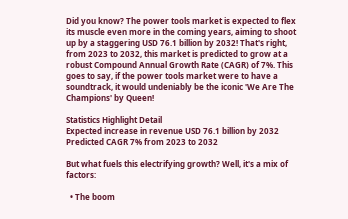Did you know? The power tools market is expected to flex its muscle even more in the coming years, aiming to shoot up by a staggering USD 76.1 billion by 2032! That's right, from 2023 to 2032, this market is predicted to grow at a robust Compound Annual Growth Rate (CAGR) of 7%. This goes to say, if the power tools market were to have a soundtrack, it would undeniably be the iconic 'We Are The Champions' by Queen!

Statistics Highlight Detail
Expected increase in revenue USD 76.1 billion by 2032
Predicted CAGR 7% from 2023 to 2032

But what fuels this electrifying growth? Well, it's a mix of factors:

  • The boom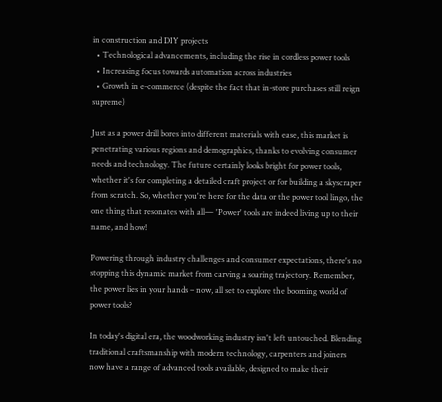in construction and DIY projects
  • Technological advancements, including the rise in cordless power tools
  • Increasing focus towards automation across industries
  • Growth in e-commerce (despite the fact that in-store purchases still reign supreme)

Just as a power drill bores into different materials with ease, this market is penetrating various regions and demographics, thanks to evolving consumer needs and technology. The future certainly looks bright for power tools, whether it's for completing a detailed craft project or for building a skyscraper from scratch. So, whether you're here for the data or the power tool lingo, the one thing that resonates with all— 'Power' tools are indeed living up to their name, and how!

Powering through industry challenges and consumer expectations, there's no stopping this dynamic market from carving a soaring trajectory. Remember, the power lies in your hands – now, all set to explore the booming world of power tools?

In today's digital era, the woodworking industry isn't left untouched. Blending traditional craftsmanship with modern technology, carpenters and joiners now have a range of advanced tools available, designed to make their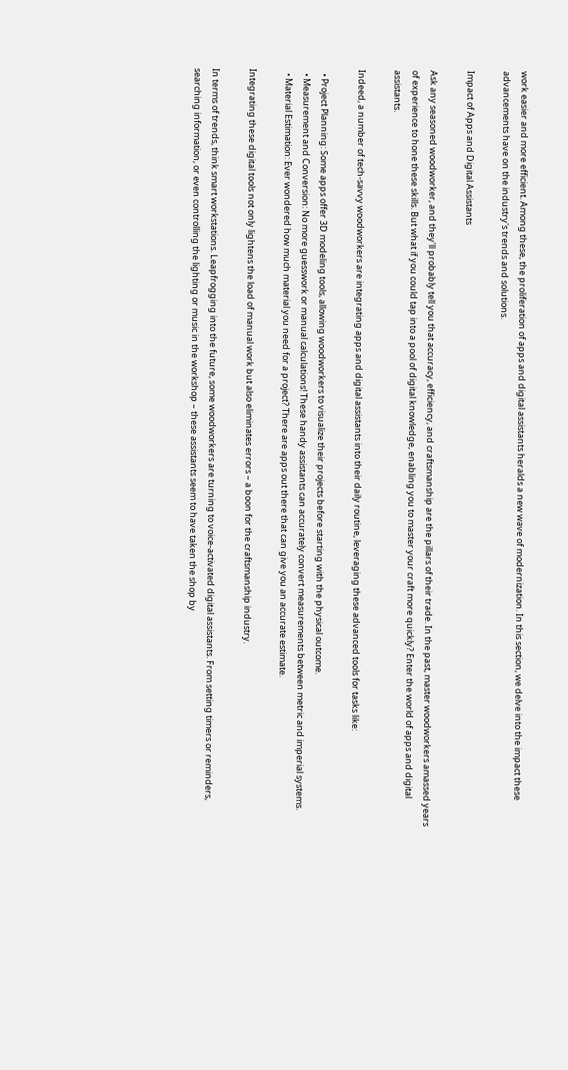work easier and more efficient. Among these, the proliferation of apps and digital assistants heralds a new wave of modernization. In this section, we delve into the impact these advancements have on the industry's trends and solutions.

Impact of Apps and Digital Assistants

Ask any seasoned woodworker, and they'll probably tell you that accuracy, efficiency, and craftsmanship are the pillars of their trade. In the past, master woodworkers amassed years of experience to hone these skills. But what if you could tap into a pool of digital knowledge, enabling you to master your craft more quickly? Enter the world of apps and digital assistants.

Indeed, a number of tech-savvy woodworkers are integrating apps and digital assistants into their daily routine, leveraging these advanced tools for tasks like:

  • Project Planning: Some apps offer 3D modeling tools, allowing woodworkers to visualize their projects before starting with the physical outcome.
  • Measurement and Conversion: No more guesswork or manual calculations! These handy assistants can accurately convert measurements between metric and imperial systems.
  • Material Estimation: Ever wondered how much material you need for a project? There are apps out there that can give you an accurate estimate.

Integrating these digital tools not only lightens the load of manual work but also eliminates errors – a boon for the craftsmanship industry.

In terms of trends, think smart workstations. Leapfrogging into the future, some woodworkers are turning to voice-activated digital assistants. From setting timers or reminders, searching information, or even controlling the lighting or music in the workshop – these assistants seem to have taken the shop by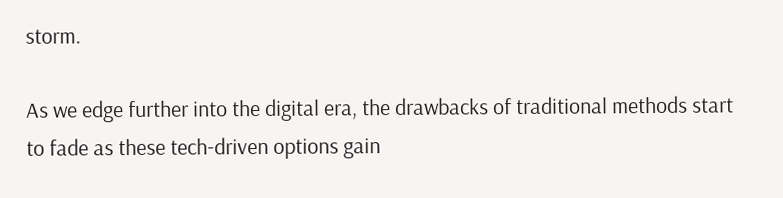storm.

As we edge further into the digital era, the drawbacks of traditional methods start to fade as these tech-driven options gain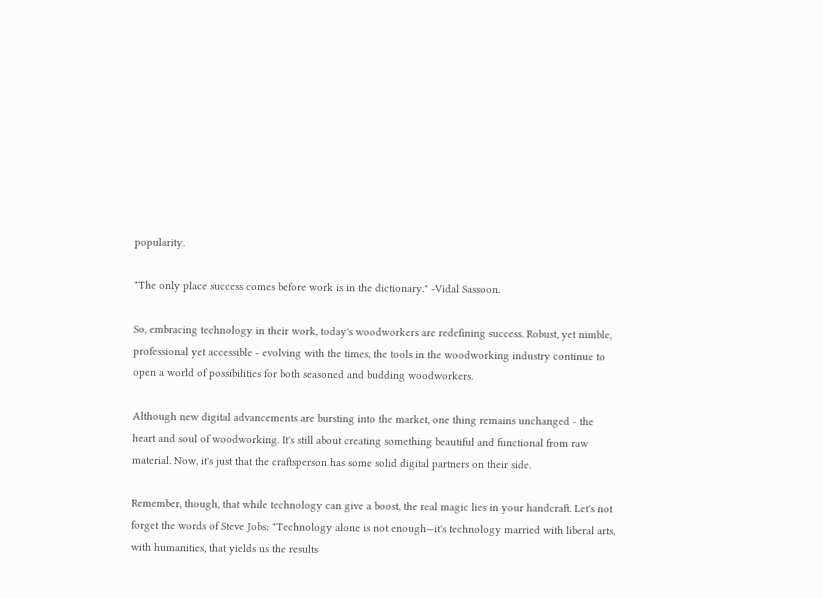popularity.

"The only place success comes before work is in the dictionary." -Vidal Sassoon.

So, embracing technology in their work, today's woodworkers are redefining success. Robust, yet nimble, professional yet accessible - evolving with the times, the tools in the woodworking industry continue to open a world of possibilities for both seasoned and budding woodworkers.

Although new digital advancements are bursting into the market, one thing remains unchanged - the heart and soul of woodworking. It's still about creating something beautiful and functional from raw material. Now, it's just that the craftsperson has some solid digital partners on their side.

Remember, though, that while technology can give a boost, the real magic lies in your handcraft. Let's not forget the words of Steve Jobs: "Technology alone is not enough—it's technology married with liberal arts, with humanities, that yields us the results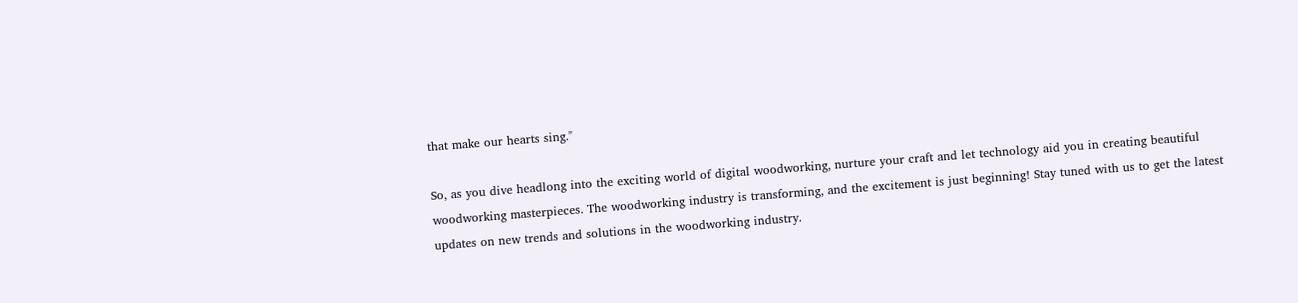that make our hearts sing."

So, as you dive headlong into the exciting world of digital woodworking, nurture your craft and let technology aid you in creating beautiful woodworking masterpieces. The woodworking industry is transforming, and the excitement is just beginning! Stay tuned with us to get the latest updates on new trends and solutions in the woodworking industry.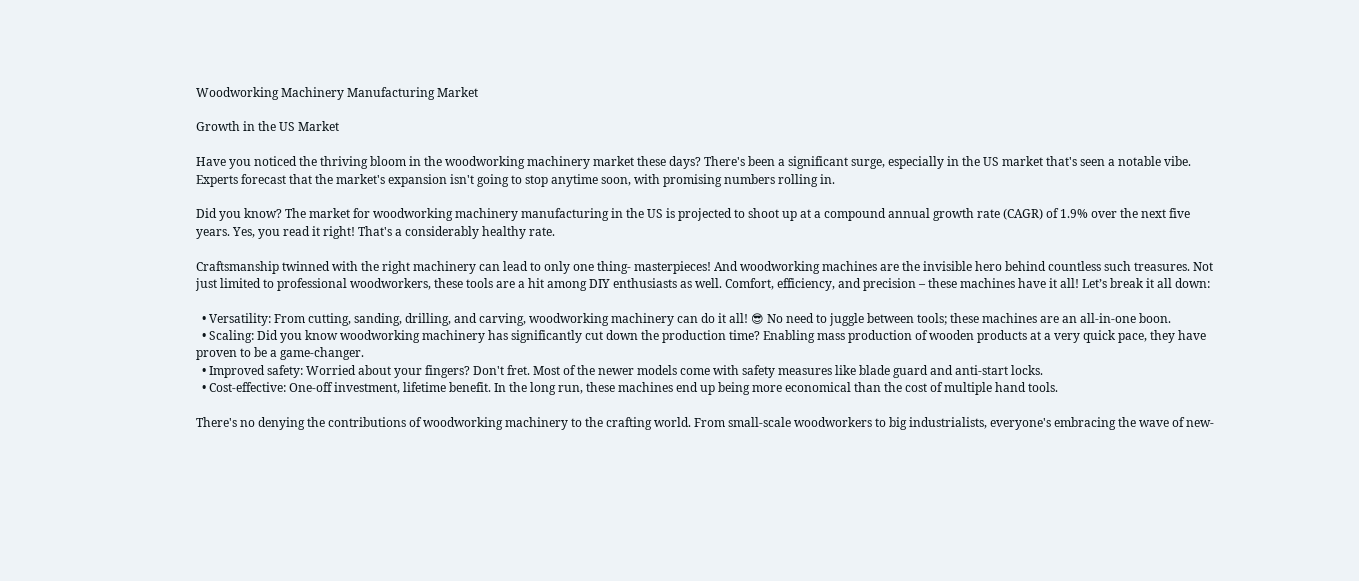Woodworking Machinery Manufacturing Market

Growth in the US Market

Have you noticed the thriving bloom in the woodworking machinery market these days? There's been a significant surge, especially in the US market that's seen a notable vibe. Experts forecast that the market's expansion isn't going to stop anytime soon, with promising numbers rolling in.

Did you know? The market for woodworking machinery manufacturing in the US is projected to shoot up at a compound annual growth rate (CAGR) of 1.9% over the next five years. Yes, you read it right! That's a considerably healthy rate.

Craftsmanship twinned with the right machinery can lead to only one thing- masterpieces! And woodworking machines are the invisible hero behind countless such treasures. Not just limited to professional woodworkers, these tools are a hit among DIY enthusiasts as well. Comfort, efficiency, and precision – these machines have it all! Let’s break it all down:

  • Versatility: From cutting, sanding, drilling, and carving, woodworking machinery can do it all! 😎 No need to juggle between tools; these machines are an all-in-one boon.
  • Scaling: Did you know woodworking machinery has significantly cut down the production time? Enabling mass production of wooden products at a very quick pace, they have proven to be a game-changer.
  • Improved safety: Worried about your fingers? Don't fret. Most of the newer models come with safety measures like blade guard and anti-start locks.
  • Cost-effective: One-off investment, lifetime benefit. In the long run, these machines end up being more economical than the cost of multiple hand tools.

There's no denying the contributions of woodworking machinery to the crafting world. From small-scale woodworkers to big industrialists, everyone's embracing the wave of new-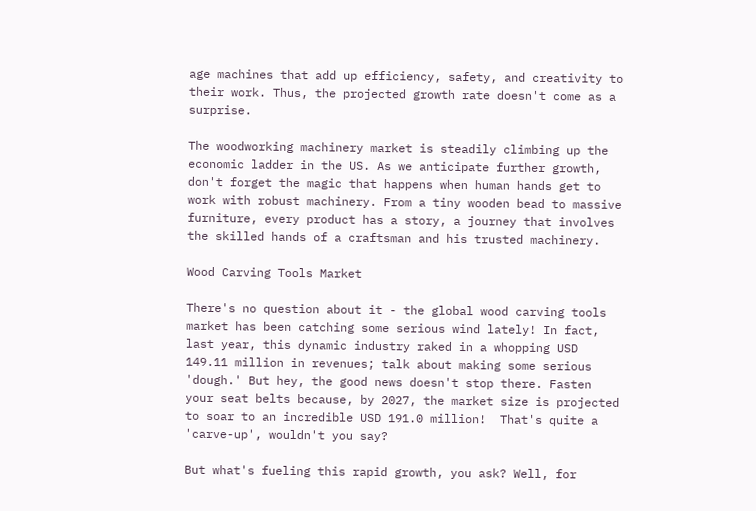age machines that add up efficiency, safety, and creativity to their work. Thus, the projected growth rate doesn't come as a surprise.

The woodworking machinery market is steadily climbing up the economic ladder in the US. As we anticipate further growth, don't forget the magic that happens when human hands get to work with robust machinery. From a tiny wooden bead to massive furniture, every product has a story, a journey that involves the skilled hands of a craftsman and his trusted machinery.

Wood Carving Tools Market

There's no question about it - the global wood carving tools market has been catching some serious wind lately! In fact, last year, this dynamic industry raked in a whopping USD 149.11 million in revenues; talk about making some serious 'dough.' But hey, the good news doesn't stop there. Fasten your seat belts because, by 2027, the market size is projected to soar to an incredible USD 191.0 million!  That's quite a 'carve-up', wouldn't you say?

But what's fueling this rapid growth, you ask? Well, for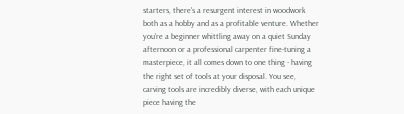starters, there's a resurgent interest in woodwork both as a hobby and as a profitable venture. Whether you're a beginner whittling away on a quiet Sunday afternoon or a professional carpenter fine-tuning a masterpiece, it all comes down to one thing - having the right set of tools at your disposal. You see, carving tools are incredibly diverse, with each unique piece having the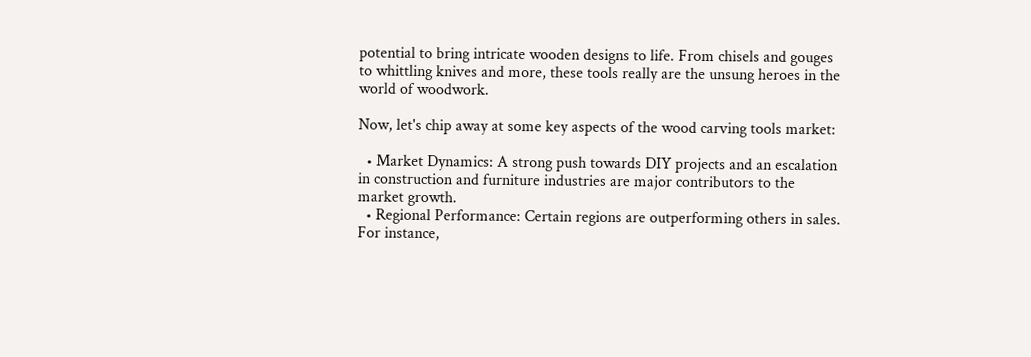potential to bring intricate wooden designs to life. From chisels and gouges to whittling knives and more, these tools really are the unsung heroes in the world of woodwork.

Now, let's chip away at some key aspects of the wood carving tools market:

  • Market Dynamics: A strong push towards DIY projects and an escalation in construction and furniture industries are major contributors to the market growth.
  • Regional Performance: Certain regions are outperforming others in sales. For instance,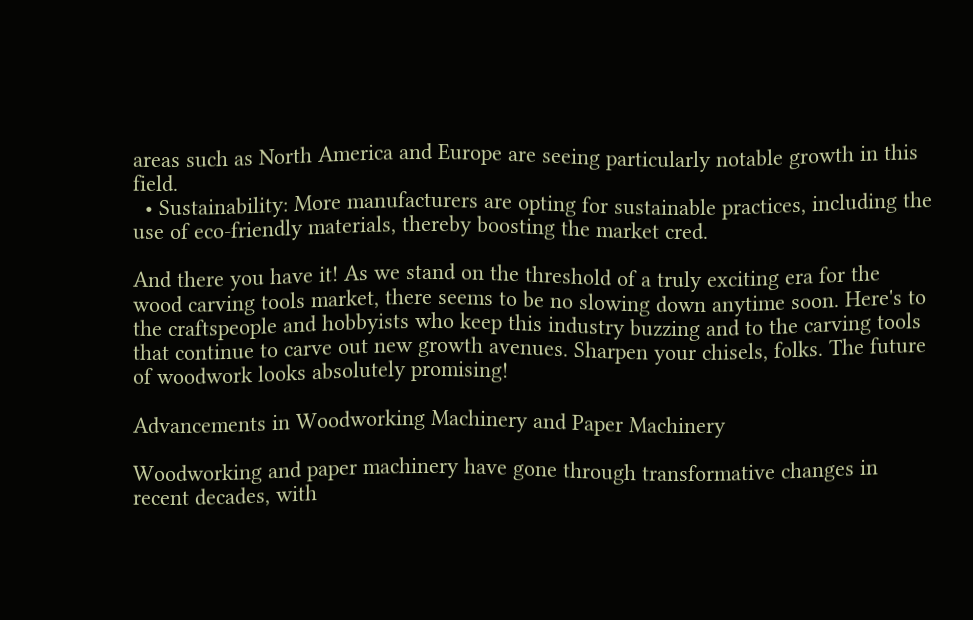areas such as North America and Europe are seeing particularly notable growth in this field.
  • Sustainability: More manufacturers are opting for sustainable practices, including the use of eco-friendly materials, thereby boosting the market cred.

And there you have it! As we stand on the threshold of a truly exciting era for the wood carving tools market, there seems to be no slowing down anytime soon. Here's to the craftspeople and hobbyists who keep this industry buzzing and to the carving tools that continue to carve out new growth avenues. Sharpen your chisels, folks. The future of woodwork looks absolutely promising!

Advancements in Woodworking Machinery and Paper Machinery

Woodworking and paper machinery have gone through transformative changes in recent decades, with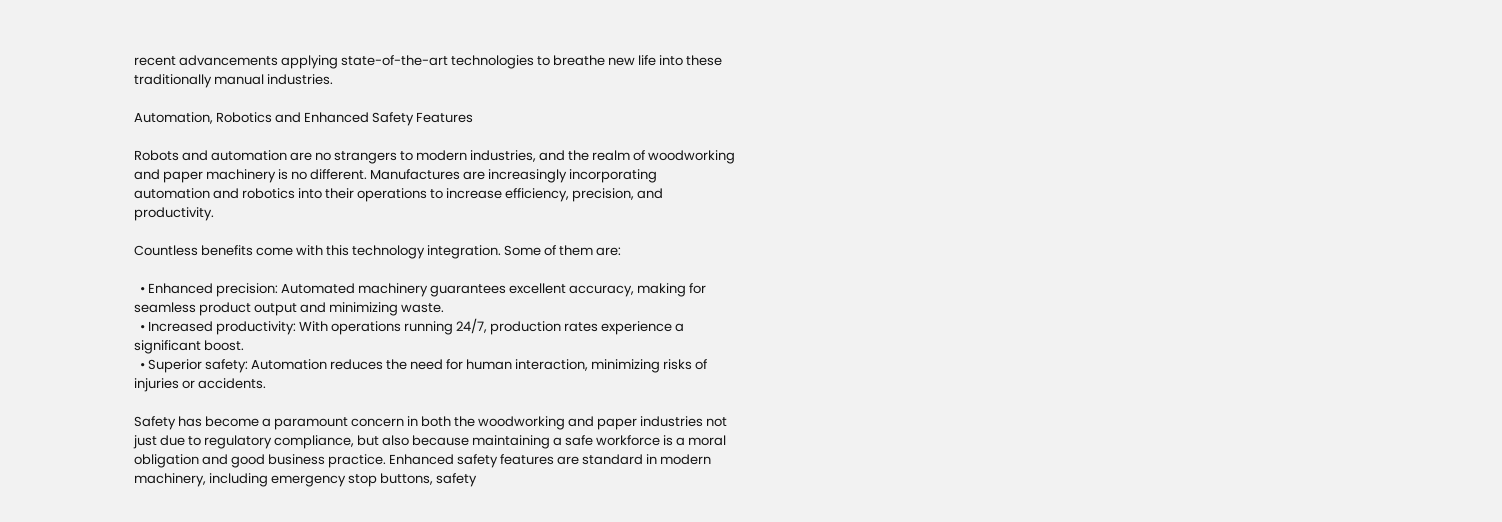recent advancements applying state-of-the-art technologies to breathe new life into these traditionally manual industries.

Automation, Robotics and Enhanced Safety Features

Robots and automation are no strangers to modern industries, and the realm of woodworking and paper machinery is no different. Manufactures are increasingly incorporating automation and robotics into their operations to increase efficiency, precision, and productivity.

Countless benefits come with this technology integration. Some of them are:

  • Enhanced precision: Automated machinery guarantees excellent accuracy, making for seamless product output and minimizing waste.
  • Increased productivity: With operations running 24/7, production rates experience a significant boost.
  • Superior safety: Automation reduces the need for human interaction, minimizing risks of injuries or accidents.

Safety has become a paramount concern in both the woodworking and paper industries not just due to regulatory compliance, but also because maintaining a safe workforce is a moral obligation and good business practice. Enhanced safety features are standard in modern machinery, including emergency stop buttons, safety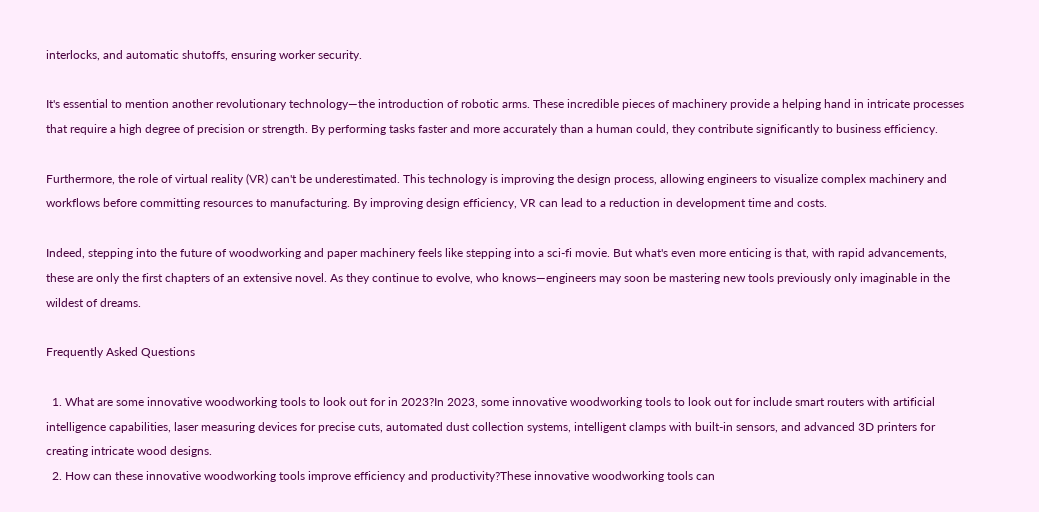interlocks, and automatic shutoffs, ensuring worker security.

It's essential to mention another revolutionary technology—the introduction of robotic arms. These incredible pieces of machinery provide a helping hand in intricate processes that require a high degree of precision or strength. By performing tasks faster and more accurately than a human could, they contribute significantly to business efficiency.

Furthermore, the role of virtual reality (VR) can't be underestimated. This technology is improving the design process, allowing engineers to visualize complex machinery and workflows before committing resources to manufacturing. By improving design efficiency, VR can lead to a reduction in development time and costs.

Indeed, stepping into the future of woodworking and paper machinery feels like stepping into a sci-fi movie. But what's even more enticing is that, with rapid advancements, these are only the first chapters of an extensive novel. As they continue to evolve, who knows—engineers may soon be mastering new tools previously only imaginable in the wildest of dreams.

Frequently Asked Questions

  1. What are some innovative woodworking tools to look out for in 2023?In 2023, some innovative woodworking tools to look out for include smart routers with artificial intelligence capabilities, laser measuring devices for precise cuts, automated dust collection systems, intelligent clamps with built-in sensors, and advanced 3D printers for creating intricate wood designs.
  2. How can these innovative woodworking tools improve efficiency and productivity?These innovative woodworking tools can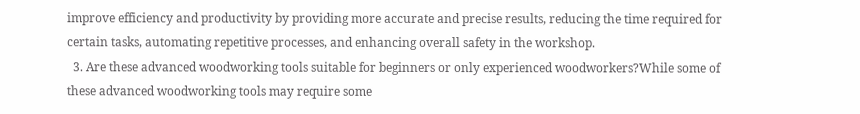improve efficiency and productivity by providing more accurate and precise results, reducing the time required for certain tasks, automating repetitive processes, and enhancing overall safety in the workshop.
  3. Are these advanced woodworking tools suitable for beginners or only experienced woodworkers?While some of these advanced woodworking tools may require some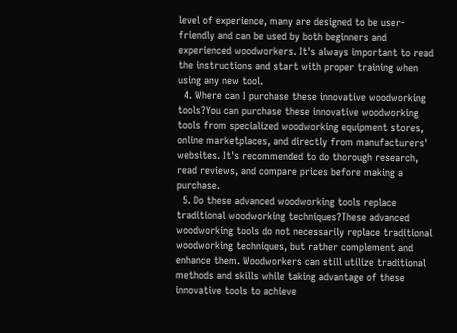level of experience, many are designed to be user-friendly and can be used by both beginners and experienced woodworkers. It's always important to read the instructions and start with proper training when using any new tool.
  4. Where can I purchase these innovative woodworking tools?You can purchase these innovative woodworking tools from specialized woodworking equipment stores, online marketplaces, and directly from manufacturers' websites. It's recommended to do thorough research, read reviews, and compare prices before making a purchase.
  5. Do these advanced woodworking tools replace traditional woodworking techniques?These advanced woodworking tools do not necessarily replace traditional woodworking techniques, but rather complement and enhance them. Woodworkers can still utilize traditional methods and skills while taking advantage of these innovative tools to achieve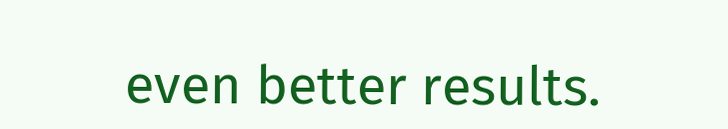even better results.